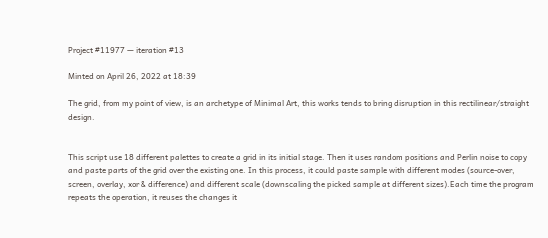Project #11977 — iteration #13

Minted on April 26, 2022 at 18:39

The grid, from my point of view, is an archetype of Minimal Art, this works tends to bring disruption in this rectilinear/straight design.


This script use 18 different palettes to create a grid in its initial stage. Then it uses random positions and Perlin noise to copy and paste parts of the grid over the existing one. In this process, it could paste sample with different modes (source-over, screen, overlay, xor & difference) and different scale (downscaling the picked sample at different sizes).Each time the program repeats the operation, it reuses the changes it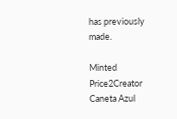has previously made.

Minted Price2Creator
Caneta Azul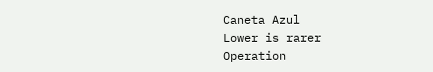Caneta Azul
Lower is rarer
Operation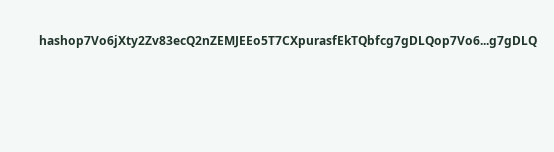hashop7Vo6jXty2Zv83ecQ2nZEMJEEo5T7CXpurasfEkTQbfcg7gDLQop7Vo6...g7gDLQ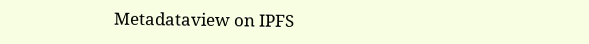Metadataview on IPFS